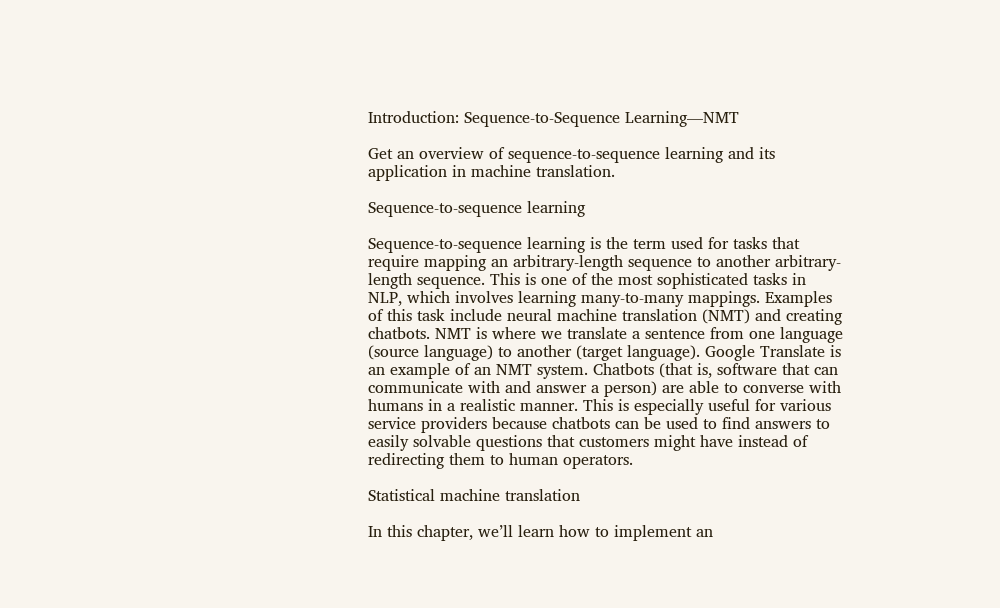Introduction: Sequence-to-Sequence Learning—NMT

Get an overview of sequence-to-sequence learning and its application in machine translation.

Sequence-to-sequence learning

Sequence-to-sequence learning is the term used for tasks that require mapping an arbitrary-length sequence to another arbitrary-length sequence. This is one of the most sophisticated tasks in NLP, which involves learning many-to-many mappings. Examples of this task include neural machine translation (NMT) and creating chatbots. NMT is where we translate a sentence from one language (source language) to another (target language). Google Translate is an example of an NMT system. Chatbots (that is, software that can communicate with and answer a person) are able to converse with humans in a realistic manner. This is especially useful for various service providers because chatbots can be used to find answers to easily solvable questions that customers might have instead of redirecting them to human operators.

Statistical machine translation

In this chapter, we’ll learn how to implement an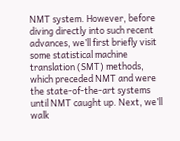NMT system. However, before diving directly into such recent advances, we’ll first briefly visit some statistical machine translation (SMT) methods, which preceded NMT and were the state-of-the-art systems until NMT caught up. Next, we’ll walk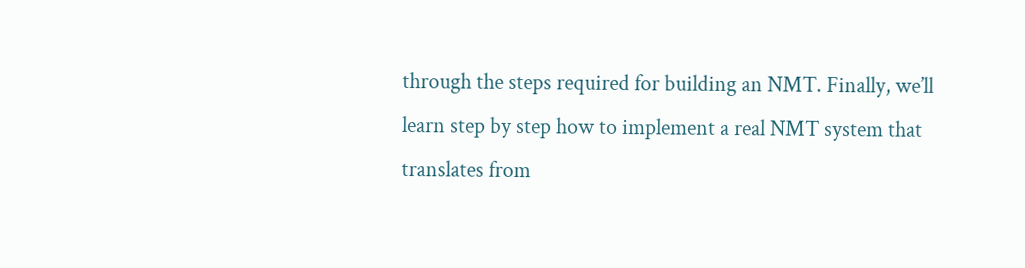through the steps required for building an NMT. Finally, we’ll learn step by step how to implement a real NMT system that translates from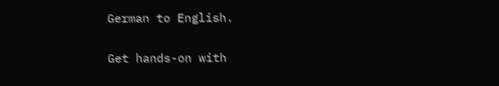German to English.

Get hands-on with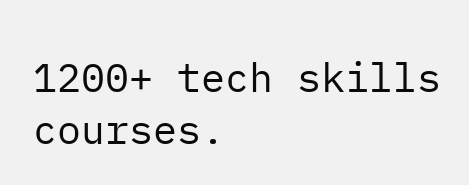1200+ tech skills courses.